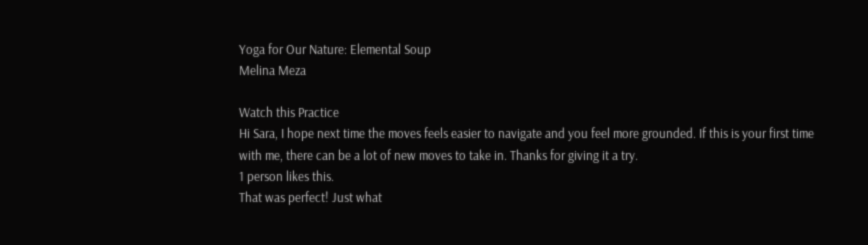Yoga for Our Nature: Elemental Soup
Melina Meza

Watch this Practice
Hi Sara, I hope next time the moves feels easier to navigate and you feel more grounded. If this is your first time with me, there can be a lot of new moves to take in. Thanks for giving it a try.
1 person likes this.
That was perfect! Just what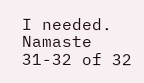I needed. Namaste
31-32 of 32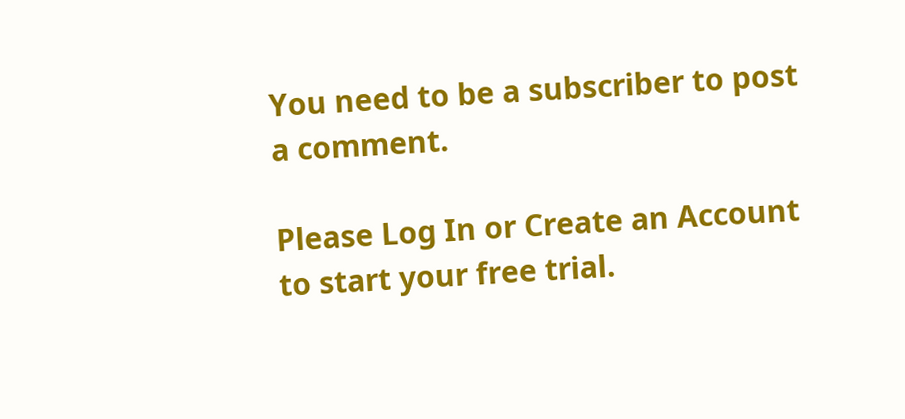You need to be a subscriber to post a comment.

Please Log In or Create an Account to start your free trial.